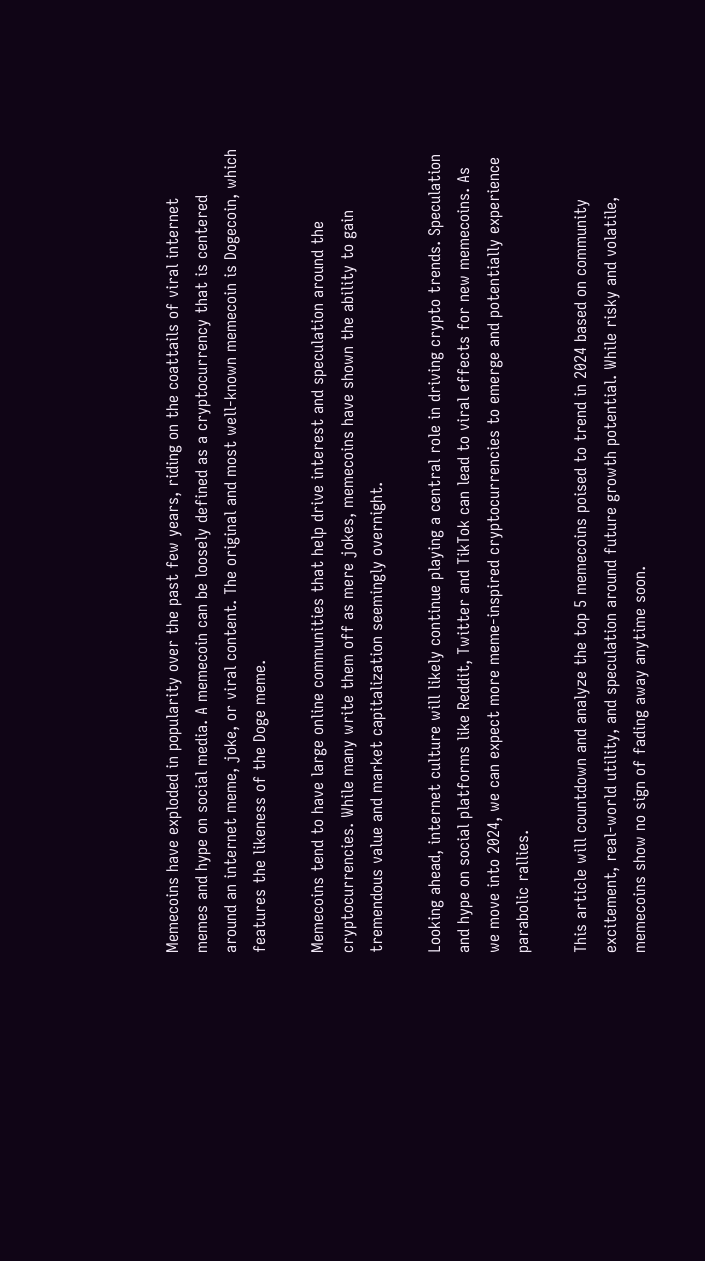Memecoins have exploded in popularity over the past few years, riding on the coattails of viral internet memes and hype on social media. A memecoin can be loosely defined as a cryptocurrency that is centered around an internet meme, joke, or viral content. The original and most well-known memecoin is Dogecoin, which features the likeness of the Doge meme.

Memecoins tend to have large online communities that help drive interest and speculation around the cryptocurrencies. While many write them off as mere jokes, memecoins have shown the ability to gain tremendous value and market capitalization seemingly overnight.

Looking ahead, internet culture will likely continue playing a central role in driving crypto trends. Speculation and hype on social platforms like Reddit, Twitter and TikTok can lead to viral effects for new memecoins. As we move into 2024, we can expect more meme-inspired cryptocurrencies to emerge and potentially experience parabolic rallies.

This article will countdown and analyze the top 5 memecoins poised to trend in 2024 based on community excitement, real-world utility, and speculation around future growth potential. While risky and volatile, memecoins show no sign of fading away anytime soon.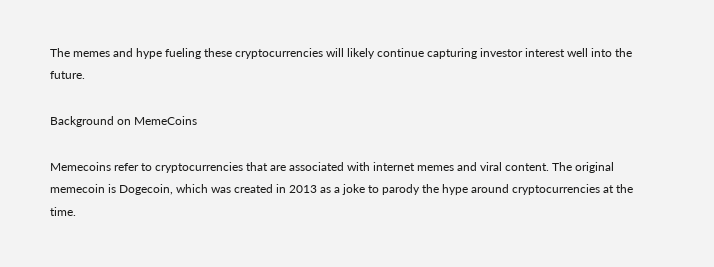The memes and hype fueling these cryptocurrencies will likely continue capturing investor interest well into the future.

Background on MemeCoins

Memecoins refer to cryptocurrencies that are associated with internet memes and viral content. The original memecoin is Dogecoin, which was created in 2013 as a joke to parody the hype around cryptocurrencies at the time.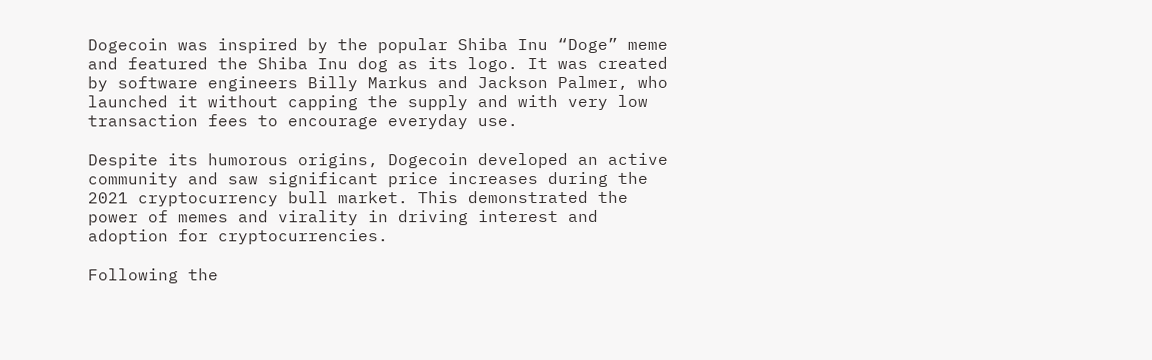Dogecoin was inspired by the popular Shiba Inu “Doge” meme and featured the Shiba Inu dog as its logo. It was created by software engineers Billy Markus and Jackson Palmer, who launched it without capping the supply and with very low transaction fees to encourage everyday use.

Despite its humorous origins, Dogecoin developed an active community and saw significant price increases during the 2021 cryptocurrency bull market. This demonstrated the power of memes and virality in driving interest and adoption for cryptocurrencies.

Following the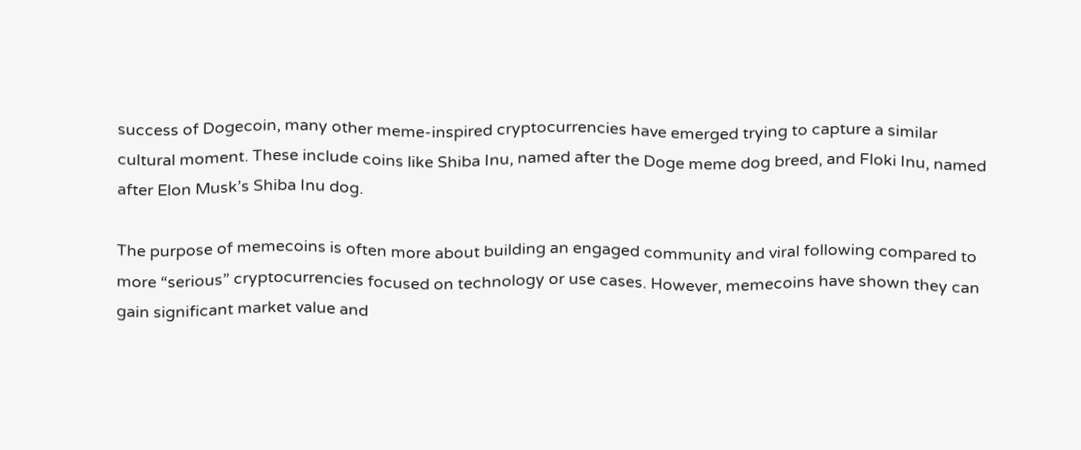success of Dogecoin, many other meme-inspired cryptocurrencies have emerged trying to capture a similar cultural moment. These include coins like Shiba Inu, named after the Doge meme dog breed, and Floki Inu, named after Elon Musk’s Shiba Inu dog.

The purpose of memecoins is often more about building an engaged community and viral following compared to more “serious” cryptocurrencies focused on technology or use cases. However, memecoins have shown they can gain significant market value and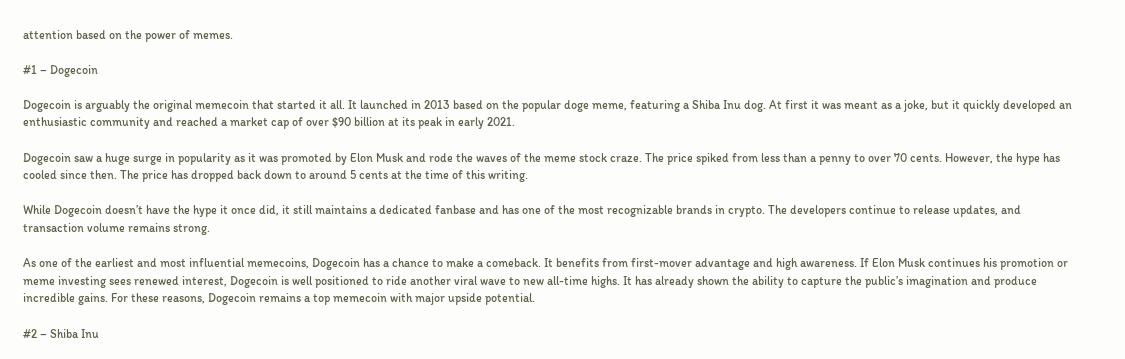attention based on the power of memes.

#1 – Dogecoin

Dogecoin is arguably the original memecoin that started it all. It launched in 2013 based on the popular doge meme, featuring a Shiba Inu dog. At first it was meant as a joke, but it quickly developed an enthusiastic community and reached a market cap of over $90 billion at its peak in early 2021.

Dogecoin saw a huge surge in popularity as it was promoted by Elon Musk and rode the waves of the meme stock craze. The price spiked from less than a penny to over 70 cents. However, the hype has cooled since then. The price has dropped back down to around 5 cents at the time of this writing.

While Dogecoin doesn’t have the hype it once did, it still maintains a dedicated fanbase and has one of the most recognizable brands in crypto. The developers continue to release updates, and transaction volume remains strong.

As one of the earliest and most influential memecoins, Dogecoin has a chance to make a comeback. It benefits from first-mover advantage and high awareness. If Elon Musk continues his promotion or meme investing sees renewed interest, Dogecoin is well positioned to ride another viral wave to new all-time highs. It has already shown the ability to capture the public’s imagination and produce incredible gains. For these reasons, Dogecoin remains a top memecoin with major upside potential.

#2 – Shiba Inu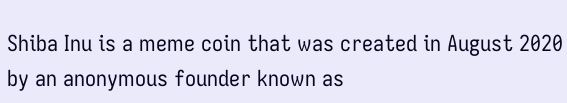Shiba Inu is a meme coin that was created in August 2020 by an anonymous founder known as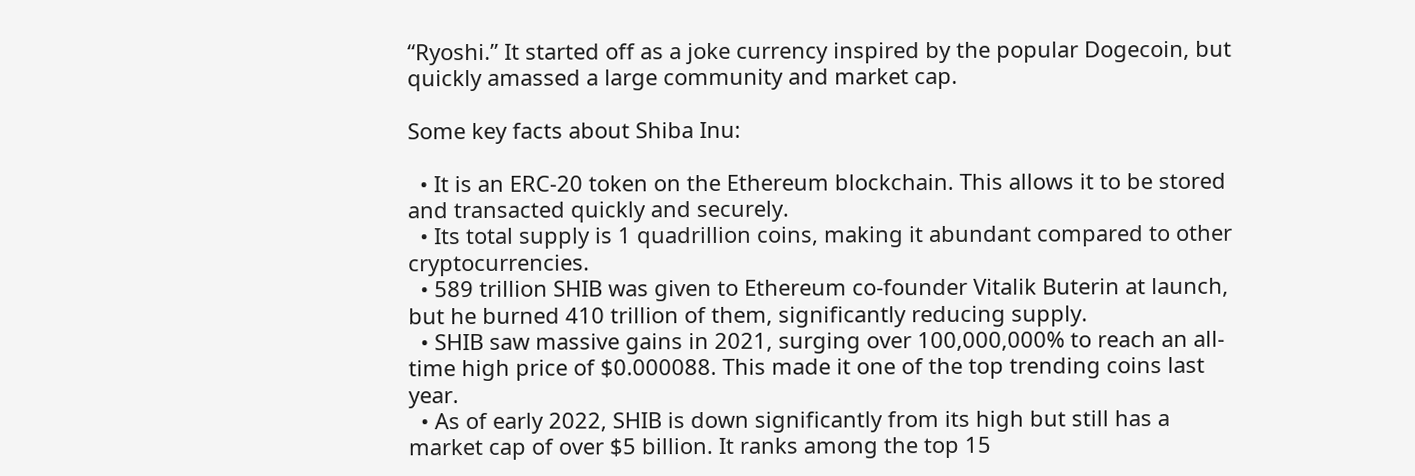“Ryoshi.” It started off as a joke currency inspired by the popular Dogecoin, but quickly amassed a large community and market cap.

Some key facts about Shiba Inu:

  • It is an ERC-20 token on the Ethereum blockchain. This allows it to be stored and transacted quickly and securely.
  • Its total supply is 1 quadrillion coins, making it abundant compared to other cryptocurrencies.
  • 589 trillion SHIB was given to Ethereum co-founder Vitalik Buterin at launch, but he burned 410 trillion of them, significantly reducing supply.
  • SHIB saw massive gains in 2021, surging over 100,000,000% to reach an all-time high price of $0.000088. This made it one of the top trending coins last year.
  • As of early 2022, SHIB is down significantly from its high but still has a market cap of over $5 billion. It ranks among the top 15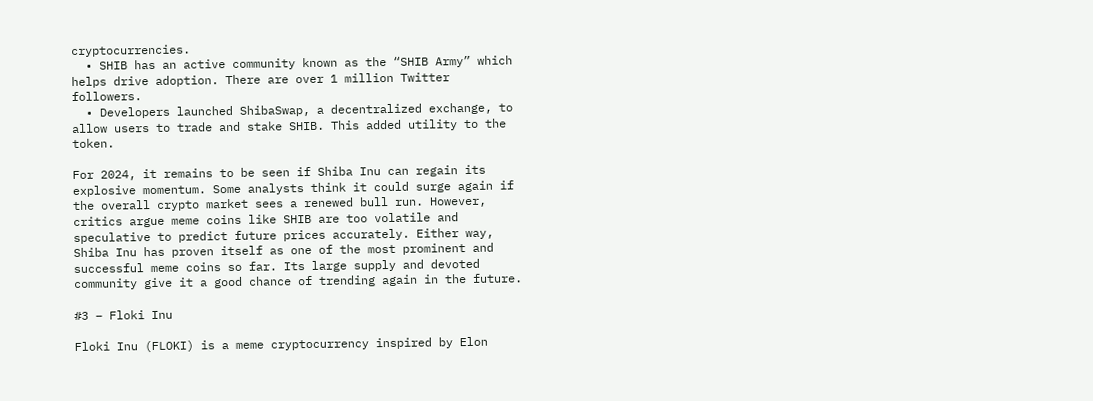cryptocurrencies.
  • SHIB has an active community known as the “SHIB Army” which helps drive adoption. There are over 1 million Twitter followers.
  • Developers launched ShibaSwap, a decentralized exchange, to allow users to trade and stake SHIB. This added utility to the token.

For 2024, it remains to be seen if Shiba Inu can regain its explosive momentum. Some analysts think it could surge again if the overall crypto market sees a renewed bull run. However, critics argue meme coins like SHIB are too volatile and speculative to predict future prices accurately. Either way, Shiba Inu has proven itself as one of the most prominent and successful meme coins so far. Its large supply and devoted community give it a good chance of trending again in the future.

#3 – Floki Inu

Floki Inu (FLOKI) is a meme cryptocurrency inspired by Elon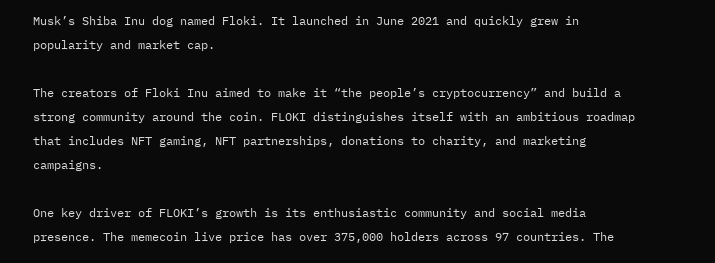Musk’s Shiba Inu dog named Floki. It launched in June 2021 and quickly grew in popularity and market cap.

The creators of Floki Inu aimed to make it “the people’s cryptocurrency” and build a strong community around the coin. FLOKI distinguishes itself with an ambitious roadmap that includes NFT gaming, NFT partnerships, donations to charity, and marketing campaigns.

One key driver of FLOKI’s growth is its enthusiastic community and social media presence. The memecoin live price has over 375,000 holders across 97 countries. The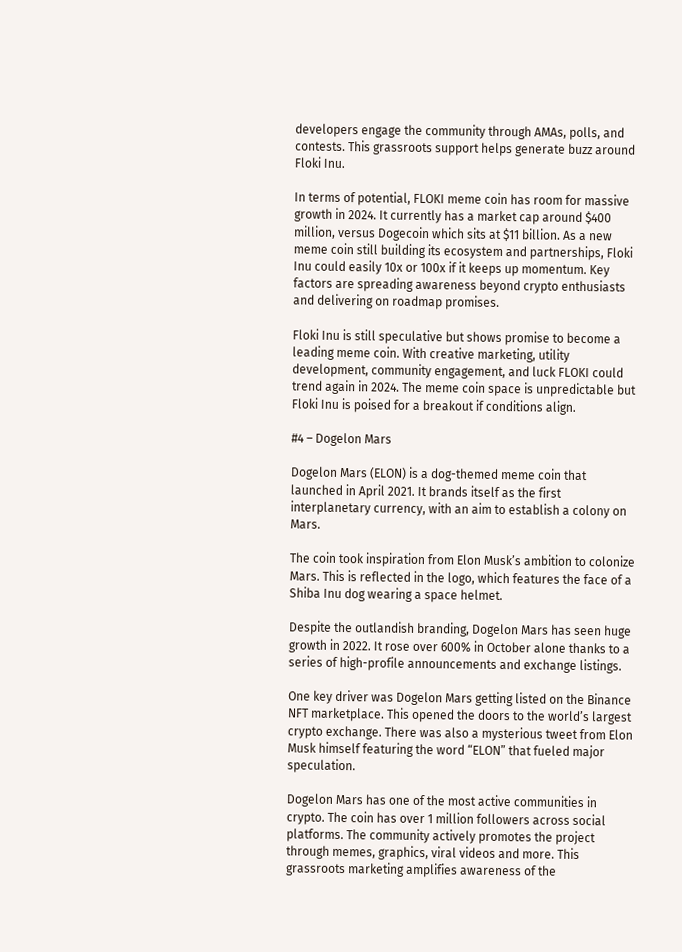developers engage the community through AMAs, polls, and contests. This grassroots support helps generate buzz around Floki Inu.

In terms of potential, FLOKI meme coin has room for massive growth in 2024. It currently has a market cap around $400 million, versus Dogecoin which sits at $11 billion. As a new meme coin still building its ecosystem and partnerships, Floki Inu could easily 10x or 100x if it keeps up momentum. Key factors are spreading awareness beyond crypto enthusiasts and delivering on roadmap promises.

Floki Inu is still speculative but shows promise to become a leading meme coin. With creative marketing, utility development, community engagement, and luck FLOKI could trend again in 2024. The meme coin space is unpredictable but Floki Inu is poised for a breakout if conditions align.

#4 – Dogelon Mars

Dogelon Mars (ELON) is a dog-themed meme coin that launched in April 2021. It brands itself as the first interplanetary currency, with an aim to establish a colony on Mars.

The coin took inspiration from Elon Musk’s ambition to colonize Mars. This is reflected in the logo, which features the face of a Shiba Inu dog wearing a space helmet.

Despite the outlandish branding, Dogelon Mars has seen huge growth in 2022. It rose over 600% in October alone thanks to a series of high-profile announcements and exchange listings.

One key driver was Dogelon Mars getting listed on the Binance NFT marketplace. This opened the doors to the world’s largest crypto exchange. There was also a mysterious tweet from Elon Musk himself featuring the word “ELON” that fueled major speculation.

Dogelon Mars has one of the most active communities in crypto. The coin has over 1 million followers across social platforms. The community actively promotes the project through memes, graphics, viral videos and more. This grassroots marketing amplifies awareness of the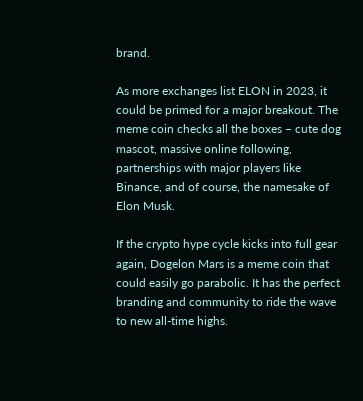brand.

As more exchanges list ELON in 2023, it could be primed for a major breakout. The meme coin checks all the boxes – cute dog mascot, massive online following, partnerships with major players like Binance, and of course, the namesake of Elon Musk.

If the crypto hype cycle kicks into full gear again, Dogelon Mars is a meme coin that could easily go parabolic. It has the perfect branding and community to ride the wave to new all-time highs.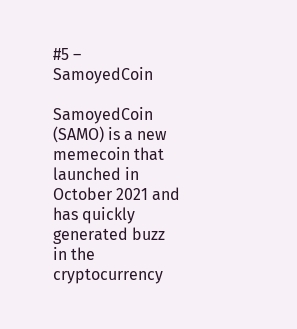#5 – SamoyedCoin

SamoyedCoin (SAMO) is a new memecoin that launched in October 2021 and has quickly generated buzz in the cryptocurrency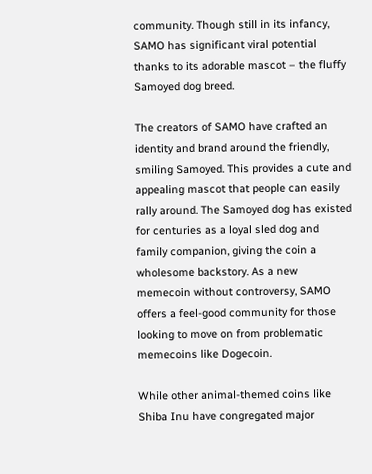community. Though still in its infancy, SAMO has significant viral potential thanks to its adorable mascot – the fluffy Samoyed dog breed.

The creators of SAMO have crafted an identity and brand around the friendly, smiling Samoyed. This provides a cute and appealing mascot that people can easily rally around. The Samoyed dog has existed for centuries as a loyal sled dog and family companion, giving the coin a wholesome backstory. As a new memecoin without controversy, SAMO offers a feel-good community for those looking to move on from problematic memecoins like Dogecoin.

While other animal-themed coins like Shiba Inu have congregated major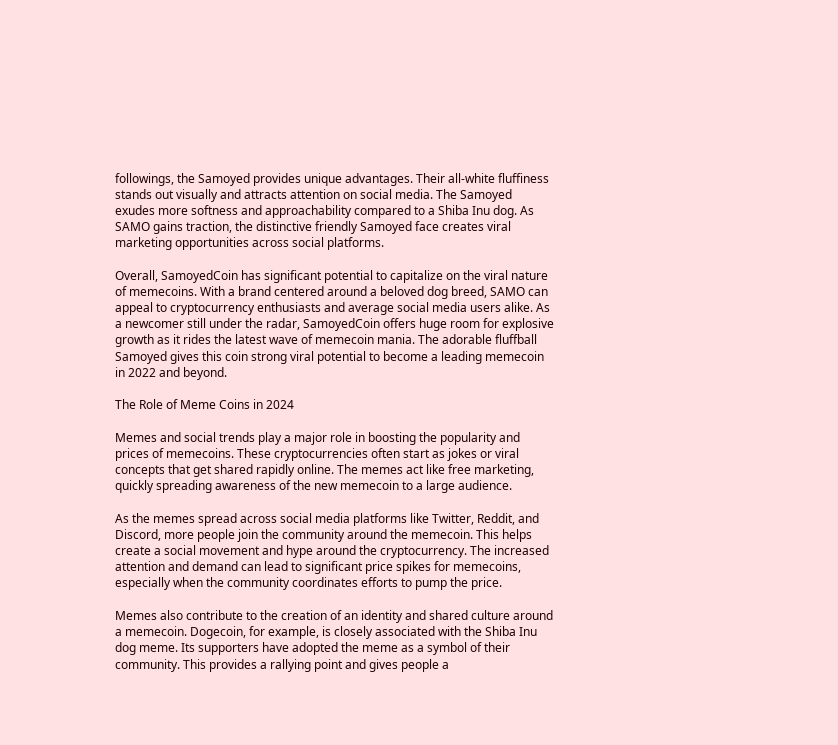followings, the Samoyed provides unique advantages. Their all-white fluffiness stands out visually and attracts attention on social media. The Samoyed exudes more softness and approachability compared to a Shiba Inu dog. As SAMO gains traction, the distinctive friendly Samoyed face creates viral marketing opportunities across social platforms.

Overall, SamoyedCoin has significant potential to capitalize on the viral nature of memecoins. With a brand centered around a beloved dog breed, SAMO can appeal to cryptocurrency enthusiasts and average social media users alike. As a newcomer still under the radar, SamoyedCoin offers huge room for explosive growth as it rides the latest wave of memecoin mania. The adorable fluffball Samoyed gives this coin strong viral potential to become a leading memecoin in 2022 and beyond.

The Role of Meme Coins in 2024

Memes and social trends play a major role in boosting the popularity and prices of memecoins. These cryptocurrencies often start as jokes or viral concepts that get shared rapidly online. The memes act like free marketing, quickly spreading awareness of the new memecoin to a large audience.

As the memes spread across social media platforms like Twitter, Reddit, and Discord, more people join the community around the memecoin. This helps create a social movement and hype around the cryptocurrency. The increased attention and demand can lead to significant price spikes for memecoins, especially when the community coordinates efforts to pump the price.

Memes also contribute to the creation of an identity and shared culture around a memecoin. Dogecoin, for example, is closely associated with the Shiba Inu dog meme. Its supporters have adopted the meme as a symbol of their community. This provides a rallying point and gives people a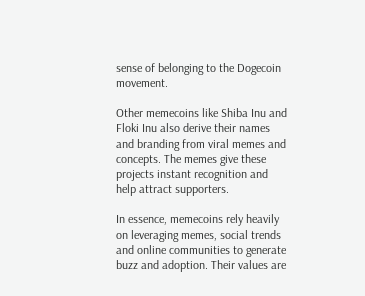sense of belonging to the Dogecoin movement.

Other memecoins like Shiba Inu and Floki Inu also derive their names and branding from viral memes and concepts. The memes give these projects instant recognition and help attract supporters.

In essence, memecoins rely heavily on leveraging memes, social trends and online communities to generate buzz and adoption. Their values are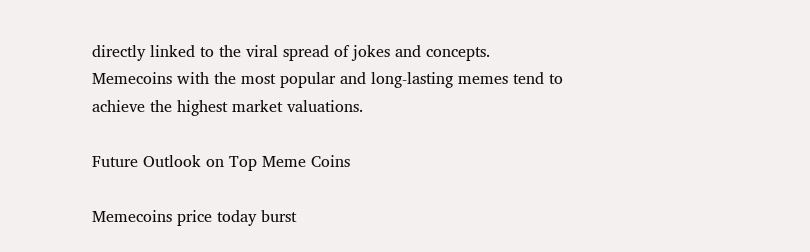directly linked to the viral spread of jokes and concepts. Memecoins with the most popular and long-lasting memes tend to achieve the highest market valuations.

Future Outlook on Top Meme Coins

Memecoins price today burst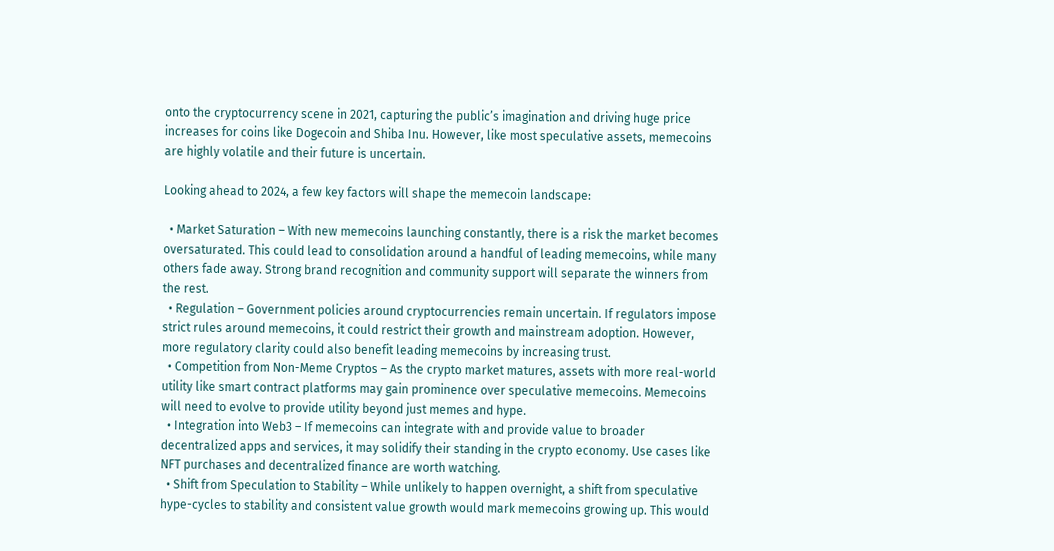onto the cryptocurrency scene in 2021, capturing the public’s imagination and driving huge price increases for coins like Dogecoin and Shiba Inu. However, like most speculative assets, memecoins are highly volatile and their future is uncertain.

Looking ahead to 2024, a few key factors will shape the memecoin landscape:

  • Market Saturation – With new memecoins launching constantly, there is a risk the market becomes oversaturated. This could lead to consolidation around a handful of leading memecoins, while many others fade away. Strong brand recognition and community support will separate the winners from the rest.
  • Regulation – Government policies around cryptocurrencies remain uncertain. If regulators impose strict rules around memecoins, it could restrict their growth and mainstream adoption. However, more regulatory clarity could also benefit leading memecoins by increasing trust.
  • Competition from Non-Meme Cryptos – As the crypto market matures, assets with more real-world utility like smart contract platforms may gain prominence over speculative memecoins. Memecoins will need to evolve to provide utility beyond just memes and hype.
  • Integration into Web3 – If memecoins can integrate with and provide value to broader decentralized apps and services, it may solidify their standing in the crypto economy. Use cases like NFT purchases and decentralized finance are worth watching.
  • Shift from Speculation to Stability – While unlikely to happen overnight, a shift from speculative hype-cycles to stability and consistent value growth would mark memecoins growing up. This would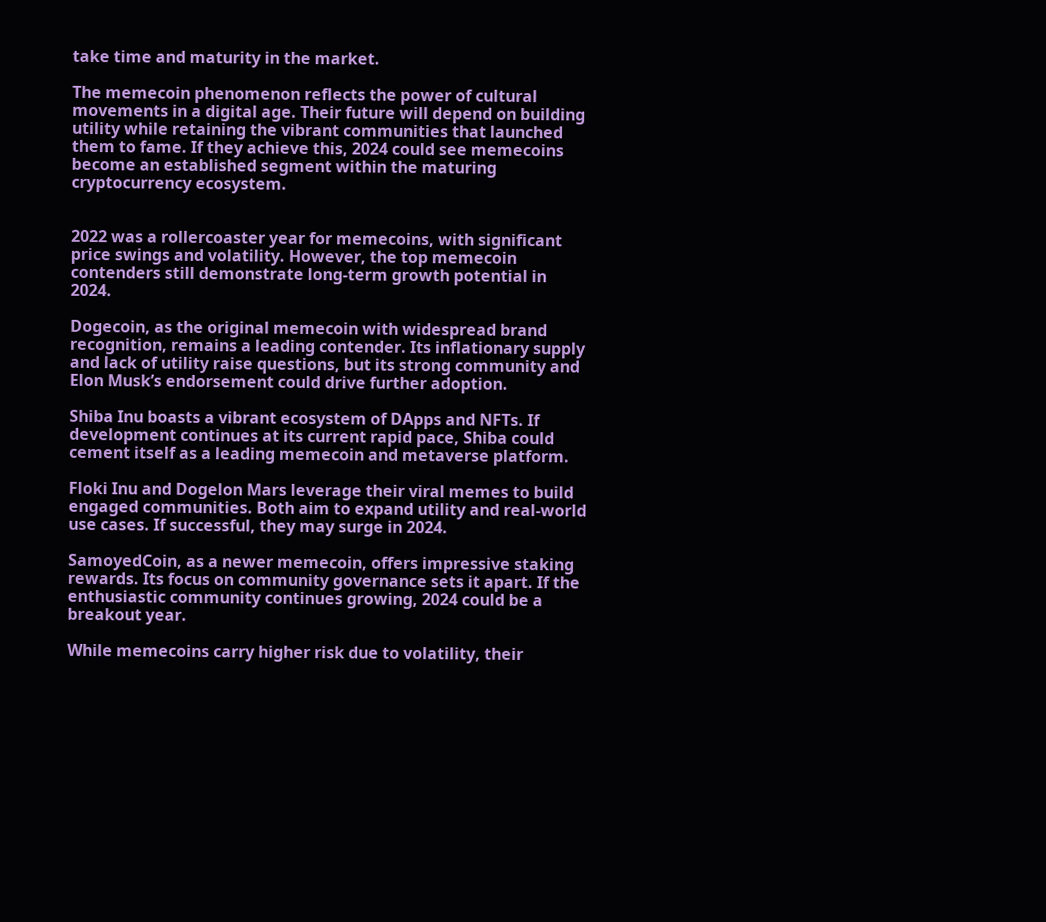take time and maturity in the market.

The memecoin phenomenon reflects the power of cultural movements in a digital age. Their future will depend on building utility while retaining the vibrant communities that launched them to fame. If they achieve this, 2024 could see memecoins become an established segment within the maturing cryptocurrency ecosystem.


2022 was a rollercoaster year for memecoins, with significant price swings and volatility. However, the top memecoin contenders still demonstrate long-term growth potential in 2024.

Dogecoin, as the original memecoin with widespread brand recognition, remains a leading contender. Its inflationary supply and lack of utility raise questions, but its strong community and Elon Musk’s endorsement could drive further adoption.

Shiba Inu boasts a vibrant ecosystem of DApps and NFTs. If development continues at its current rapid pace, Shiba could cement itself as a leading memecoin and metaverse platform.

Floki Inu and Dogelon Mars leverage their viral memes to build engaged communities. Both aim to expand utility and real-world use cases. If successful, they may surge in 2024.

SamoyedCoin, as a newer memecoin, offers impressive staking rewards. Its focus on community governance sets it apart. If the enthusiastic community continues growing, 2024 could be a breakout year.

While memecoins carry higher risk due to volatility, their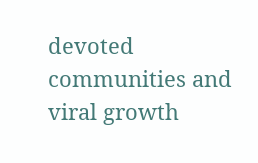devoted communities and viral growth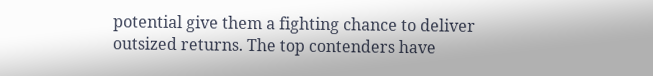potential give them a fighting chance to deliver outsized returns. The top contenders have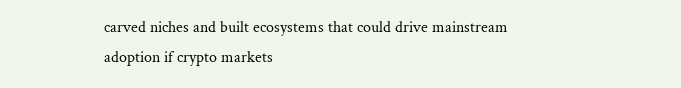carved niches and built ecosystems that could drive mainstream adoption if crypto markets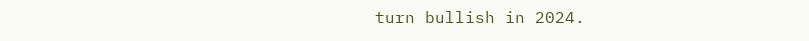turn bullish in 2024.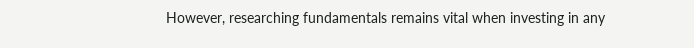However, researching fundamentals remains vital when investing in any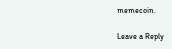memecoin.

Leave a Reply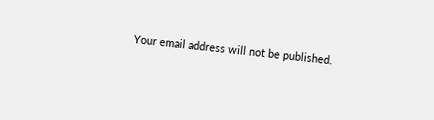Your email address will not be published.